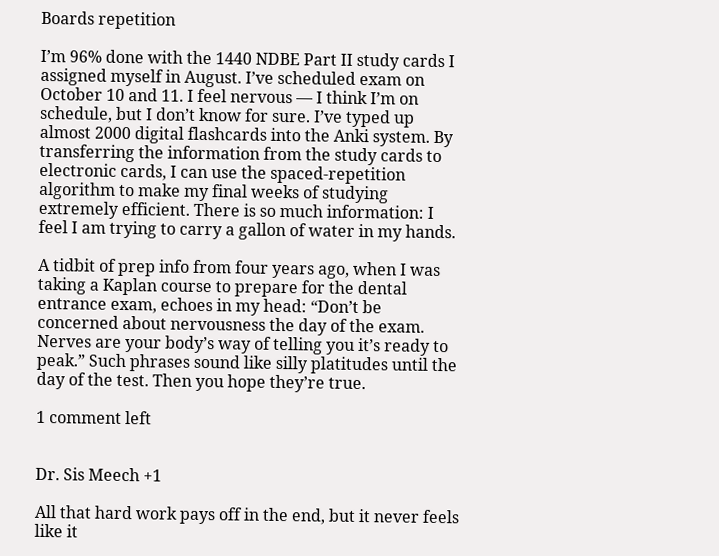Boards repetition

I’m 96% done with the 1440 NDBE Part II study cards I assigned myself in August. I’ve scheduled exam on October 10 and 11. I feel nervous — I think I’m on schedule, but I don’t know for sure. I’ve typed up almost 2000 digital flashcards into the Anki system. By transferring the information from the study cards to electronic cards, I can use the spaced-repetition algorithm to make my final weeks of studying extremely efficient. There is so much information: I feel I am trying to carry a gallon of water in my hands.

A tidbit of prep info from four years ago, when I was taking a Kaplan course to prepare for the dental entrance exam, echoes in my head: “Don’t be concerned about nervousness the day of the exam. Nerves are your body’s way of telling you it’s ready to peak.” Such phrases sound like silly platitudes until the day of the test. Then you hope they’re true.

1 comment left


Dr. Sis Meech +1

All that hard work pays off in the end, but it never feels like it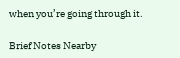when you’re going through it.

Brief Notes Nearby